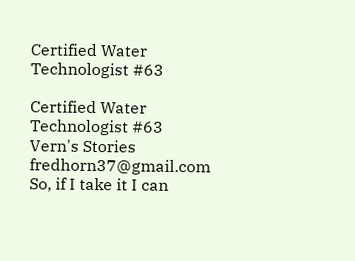Certified Water Technologist #63

Certified Water Technologist #63
Vern's Stories fredhorn37@gmail.com So, if I take it I can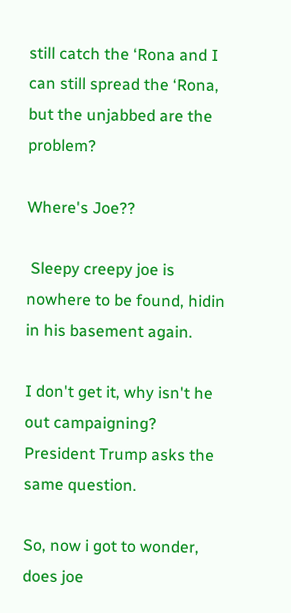still catch the ‘Rona and I can still spread the ‘Rona, but the unjabbed are the problem?

Where's Joe??

 Sleepy creepy joe is nowhere to be found, hidin in his basement again.

I don't get it, why isn't he out campaigning? President Trump asks the same question.

So, now i got to wonder, does joe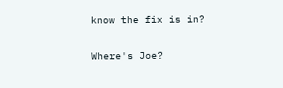know the fix is in?

Where's Joe?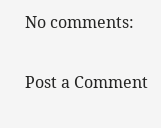No comments:

Post a Comment